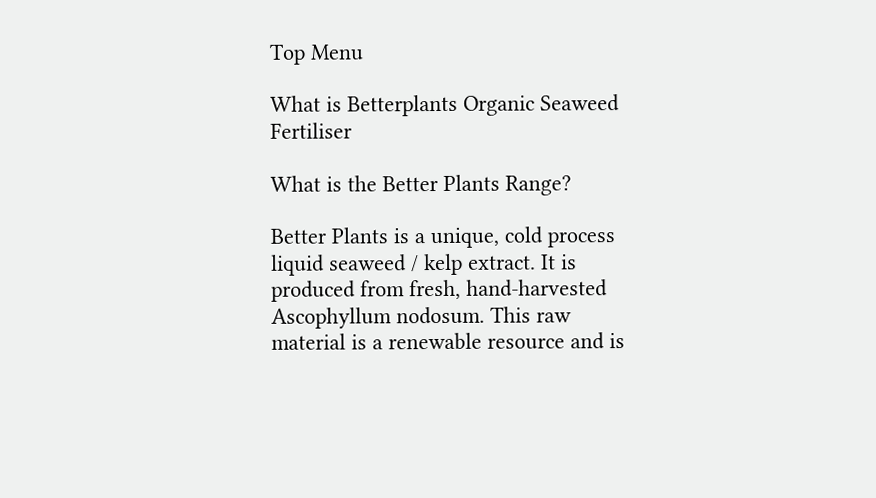Top Menu

What is Betterplants Organic Seaweed Fertiliser

What is the Better Plants Range?

Better Plants is a unique, cold process liquid seaweed / kelp extract. It is produced from fresh, hand-harvested Ascophyllum nodosum. This raw material is a renewable resource and is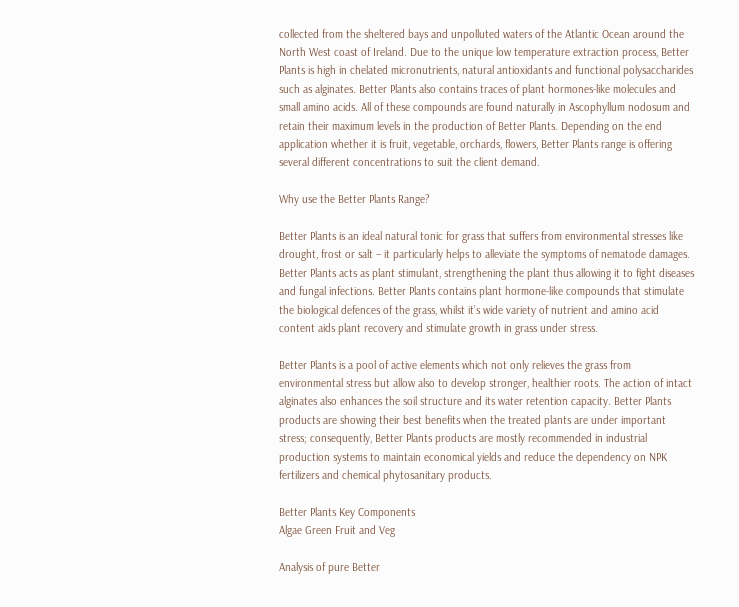collected from the sheltered bays and unpolluted waters of the Atlantic Ocean around the North West coast of Ireland. Due to the unique low temperature extraction process, Better Plants is high in chelated micronutrients, natural antioxidants and functional polysaccharides such as alginates. Better Plants also contains traces of plant hormones-like molecules and small amino acids. All of these compounds are found naturally in Ascophyllum nodosum and retain their maximum levels in the production of Better Plants. Depending on the end application whether it is fruit, vegetable, orchards, flowers, Better Plants range is offering several different concentrations to suit the client demand.

Why use the Better Plants Range?

Better Plants is an ideal natural tonic for grass that suffers from environmental stresses like drought, frost or salt – it particularly helps to alleviate the symptoms of nematode damages. Better Plants acts as plant stimulant, strengthening the plant thus allowing it to fight diseases and fungal infections. Better Plants contains plant hormone-like compounds that stimulate the biological defences of the grass, whilst it’s wide variety of nutrient and amino acid content aids plant recovery and stimulate growth in grass under stress.

Better Plants is a pool of active elements which not only relieves the grass from environmental stress but allow also to develop stronger, healthier roots. The action of intact alginates also enhances the soil structure and its water retention capacity. Better Plants products are showing their best benefits when the treated plants are under important stress; consequently, Better Plants products are mostly recommended in industrial production systems to maintain economical yields and reduce the dependency on NPK fertilizers and chemical phytosanitary products.

Better Plants Key Components
Algae Green Fruit and Veg

Analysis of pure Better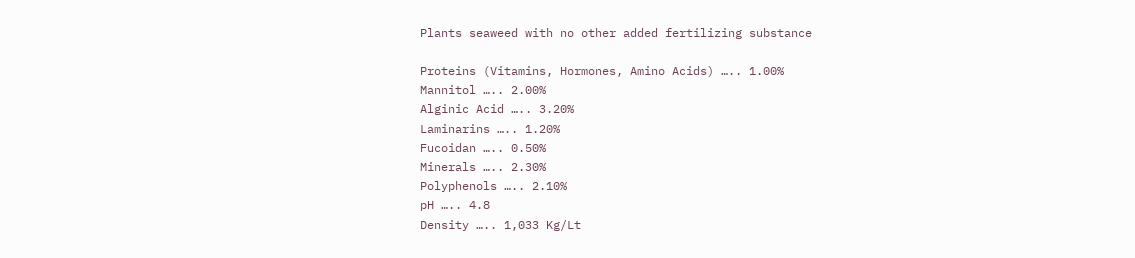Plants seaweed with no other added fertilizing substance

Proteins (Vitamins, Hormones, Amino Acids) ….. 1.00%
Mannitol ….. 2.00%
Alginic Acid ….. 3.20%
Laminarins ….. 1.20%
Fucoidan ….. 0.50%
Minerals ….. 2.30%
Polyphenols ….. 2.10%
pH ….. 4.8
Density ….. 1,033 Kg/Lt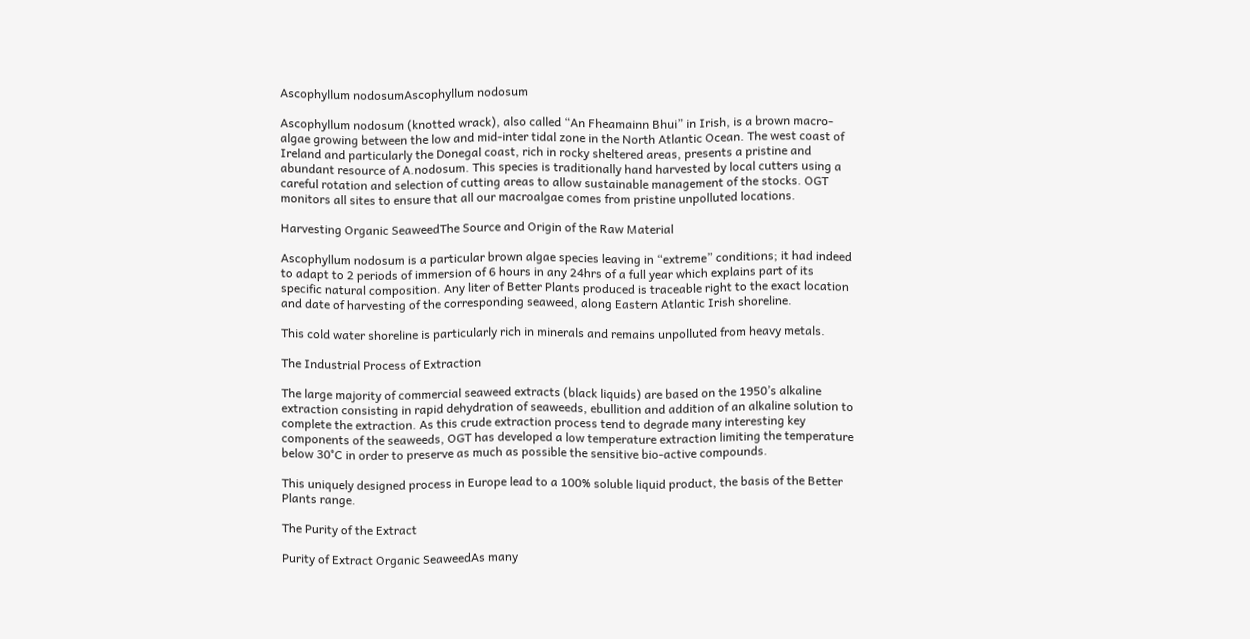Ascophyllum nodosumAscophyllum nodosum

Ascophyllum nodosum (knotted wrack), also called “An Fheamainn Bhui” in Irish, is a brown macro-algae growing between the low and mid-inter tidal zone in the North Atlantic Ocean. The west coast of Ireland and particularly the Donegal coast, rich in rocky sheltered areas, presents a pristine and abundant resource of A.nodosum. This species is traditionally hand harvested by local cutters using a careful rotation and selection of cutting areas to allow sustainable management of the stocks. OGT monitors all sites to ensure that all our macroalgae comes from pristine unpolluted locations.

Harvesting Organic SeaweedThe Source and Origin of the Raw Material

Ascophyllum nodosum is a particular brown algae species leaving in “extreme” conditions; it had indeed to adapt to 2 periods of immersion of 6 hours in any 24hrs of a full year which explains part of its specific natural composition. Any liter of Better Plants produced is traceable right to the exact location and date of harvesting of the corresponding seaweed, along Eastern Atlantic Irish shoreline.

This cold water shoreline is particularly rich in minerals and remains unpolluted from heavy metals.

The Industrial Process of Extraction

The large majority of commercial seaweed extracts (black liquids) are based on the 1950’s alkaline extraction consisting in rapid dehydration of seaweeds, ebullition and addition of an alkaline solution to complete the extraction. As this crude extraction process tend to degrade many interesting key components of the seaweeds, OGT has developed a low temperature extraction limiting the temperature below 30°C in order to preserve as much as possible the sensitive bio-active compounds.

This uniquely designed process in Europe lead to a 100% soluble liquid product, the basis of the Better Plants range.

The Purity of the Extract

Purity of Extract Organic SeaweedAs many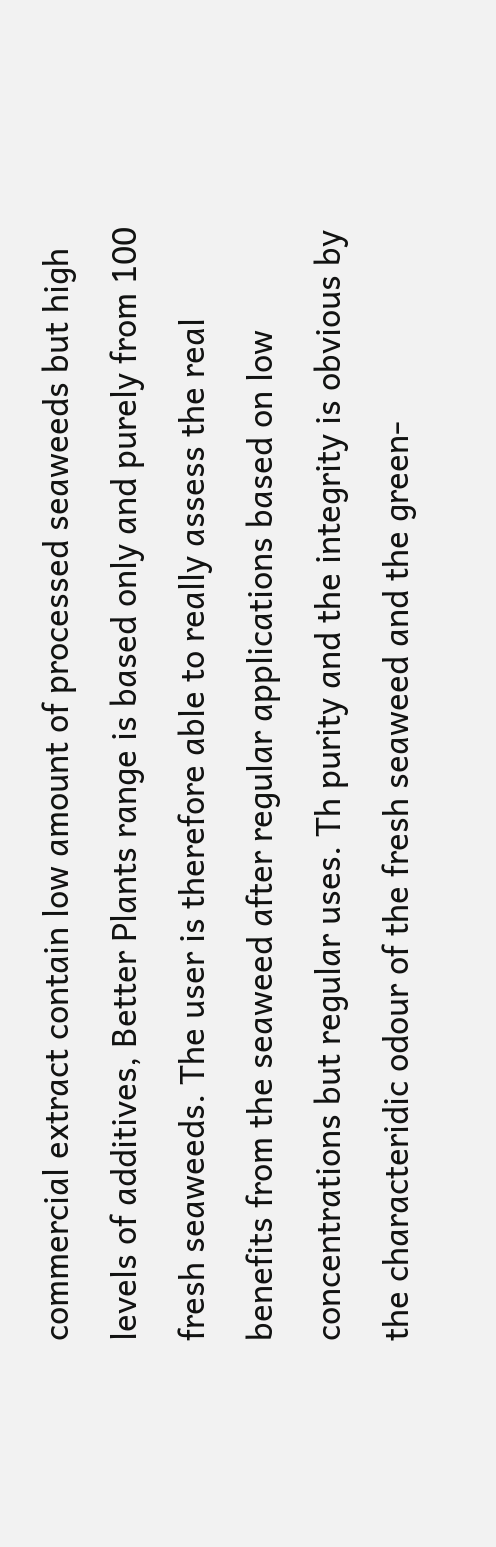commercial extract contain low amount of processed seaweeds but high levels of additives, Better Plants range is based only and purely from 100 fresh seaweeds. The user is therefore able to really assess the real benefits from the seaweed after regular applications based on low concentrations but regular uses. Th purity and the integrity is obvious by the characteridic odour of the fresh seaweed and the green-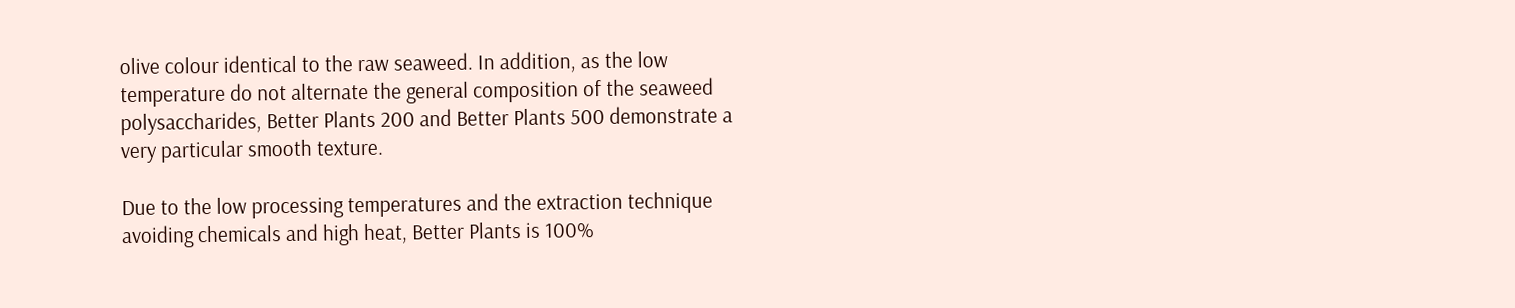olive colour identical to the raw seaweed. In addition, as the low temperature do not alternate the general composition of the seaweed polysaccharides, Better Plants 200 and Better Plants 500 demonstrate a very particular smooth texture.

Due to the low processing temperatures and the extraction technique avoiding chemicals and high heat, Better Plants is 100%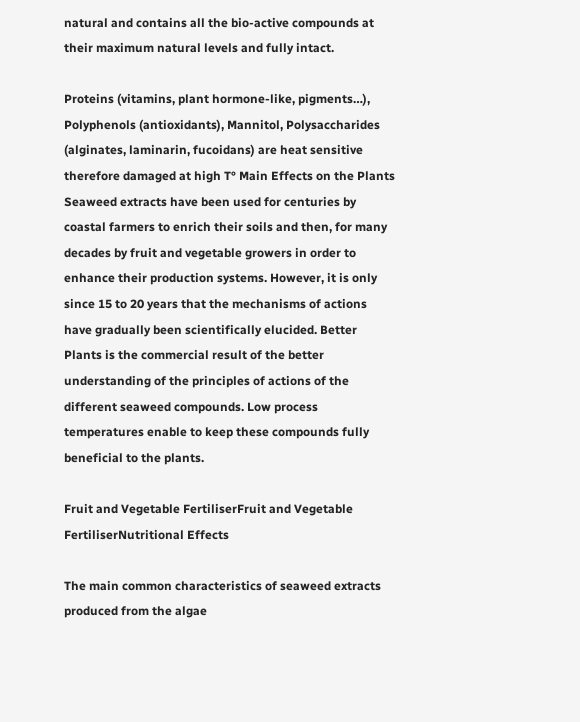natural and contains all the bio-active compounds at their maximum natural levels and fully intact.

Proteins (vitamins, plant hormone-like, pigments…), Polyphenols (antioxidants), Mannitol, Polysaccharides (alginates, laminarin, fucoidans) are heat sensitive therefore damaged at high T° Main Effects on the Plants Seaweed extracts have been used for centuries by coastal farmers to enrich their soils and then, for many decades by fruit and vegetable growers in order to enhance their production systems. However, it is only since 15 to 20 years that the mechanisms of actions have gradually been scientifically elucided. Better Plants is the commercial result of the better understanding of the principles of actions of the different seaweed compounds. Low process temperatures enable to keep these compounds fully beneficial to the plants.

Fruit and Vegetable FertiliserFruit and Vegetable FertiliserNutritional Effects

The main common characteristics of seaweed extracts produced from the algae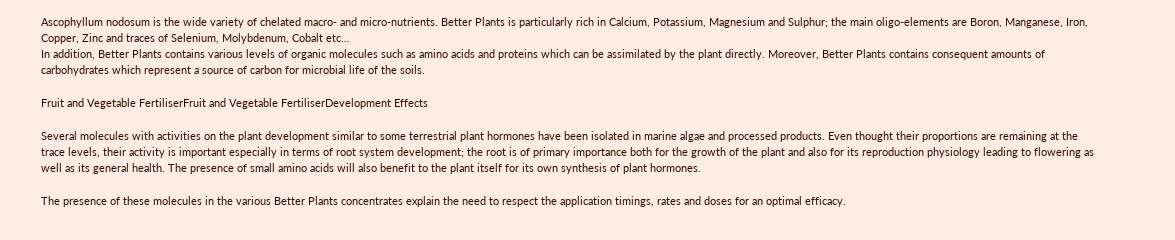Ascophyllum nodosum is the wide variety of chelated macro- and micro-nutrients. Better Plants is particularly rich in Calcium, Potassium, Magnesium and Sulphur; the main oligo-elements are Boron, Manganese, Iron, Copper, Zinc and traces of Selenium, Molybdenum, Cobalt etc…
In addition, Better Plants contains various levels of organic molecules such as amino acids and proteins which can be assimilated by the plant directly. Moreover, Better Plants contains consequent amounts of carbohydrates which represent a source of carbon for microbial life of the soils.

Fruit and Vegetable FertiliserFruit and Vegetable FertiliserDevelopment Effects

Several molecules with activities on the plant development similar to some terrestrial plant hormones have been isolated in marine algae and processed products. Even thought their proportions are remaining at the trace levels, their activity is important especially in terms of root system development; the root is of primary importance both for the growth of the plant and also for its reproduction physiology leading to flowering as well as its general health. The presence of small amino acids will also benefit to the plant itself for its own synthesis of plant hormones.

The presence of these molecules in the various Better Plants concentrates explain the need to respect the application timings, rates and doses for an optimal efficacy.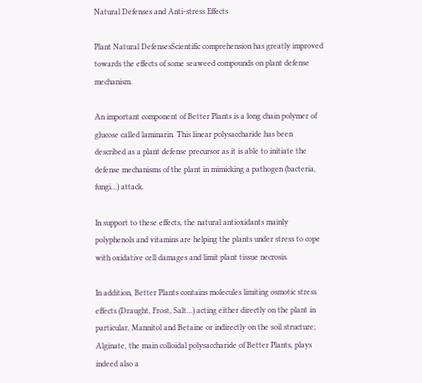Natural Defenses and Anti-stress Effects

Plant Natural DefensesScientific comprehension has greatly improved towards the effects of some seaweed compounds on plant defense mechanism.

An important component of Better Plants is a long chain polymer of glucose called laminarin. This linear polysaccharide has been described as a plant defense precursor as it is able to initiate the defense mechanisms of the plant in mimicking a pathogen (bacteria, fungi…) attack.

In support to these effects, the natural antioxidants mainly polyphenols and vitamins are helping the plants under stress to cope with oxidative cell damages and limit plant tissue necrosis.

In addition, Better Plants contains molecules limiting osmotic stress effects (Draught, Frost, Salt…) acting either directly on the plant in particular, Mannitol and Betaine or indirectly on the soil structure; Alginate, the main colloidal polysaccharide of Better Plants, plays indeed also a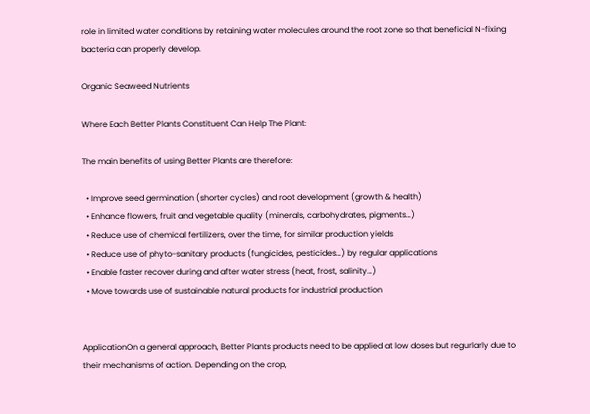role in limited water conditions by retaining water molecules around the root zone so that beneficial N-fixing bacteria can properly develop.

Organic Seaweed Nutrients

Where Each Better Plants Constituent Can Help The Plant:

The main benefits of using Better Plants are therefore:

  • Improve seed germination (shorter cycles) and root development (growth & health)
  • Enhance flowers, fruit and vegetable quality (minerals, carbohydrates, pigments…)
  • Reduce use of chemical fertilizers, over the time, for similar production yields
  • Reduce use of phyto-sanitary products (fungicides, pesticides…) by regular applications
  • Enable faster recover during and after water stress (heat, frost, salinity…)
  • Move towards use of sustainable natural products for industrial production


ApplicationOn a general approach, Better Plants products need to be applied at low doses but regurlarly due to their mechanisms of action. Depending on the crop,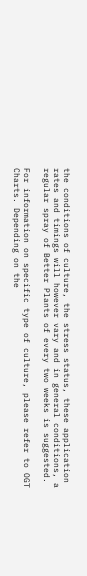the conditions of culture, the stress status, these application rates and timings will however vary and in general conditions, a regular spray of Better Plants of every two weeks is suggested.

For information on specific type of culture, please refer to OGT Charts. Depending on the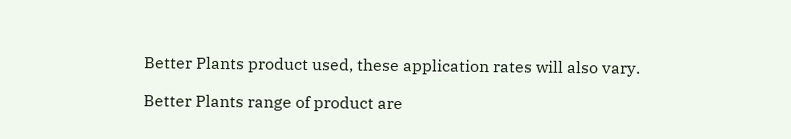Better Plants product used, these application rates will also vary.

Better Plants range of product are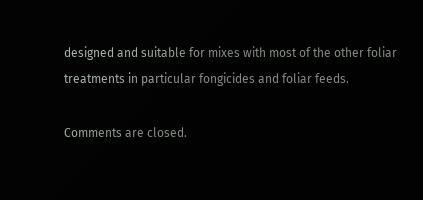designed and suitable for mixes with most of the other foliar treatments in particular fongicides and foliar feeds.

Comments are closed.